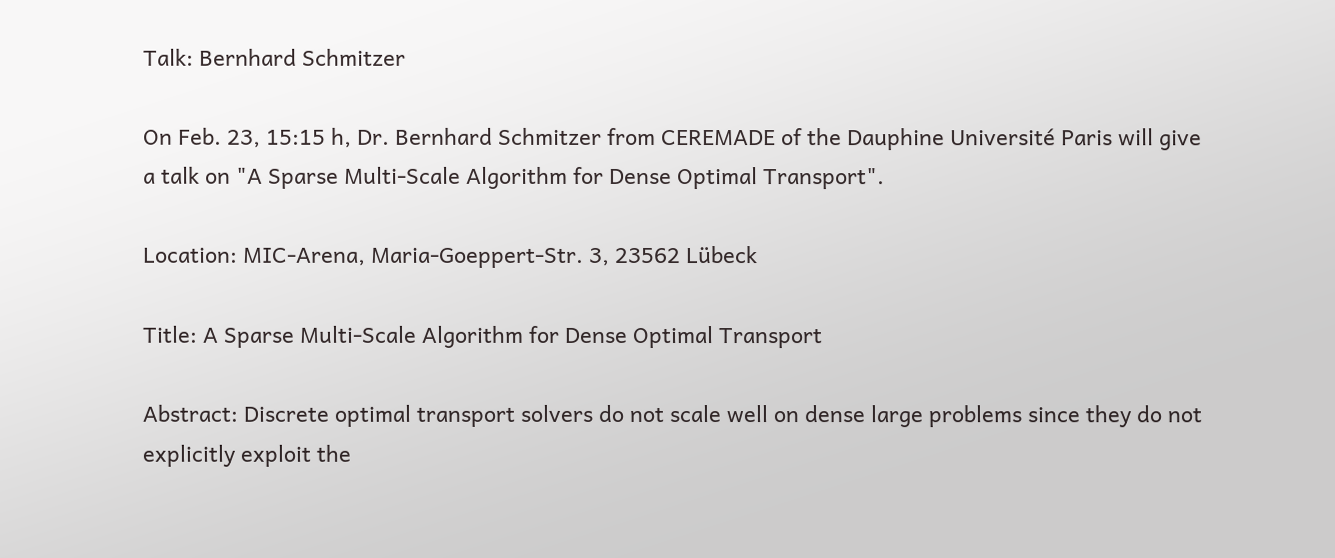Talk: Bernhard Schmitzer

On Feb. 23, 15:15 h, Dr. Bernhard Schmitzer from CEREMADE of the Dauphine Université Paris will give a talk on "A Sparse Multi-Scale Algorithm for Dense Optimal Transport".

Location: MIC-Arena, Maria-Goeppert-Str. 3, 23562 Lübeck

Title: A Sparse Multi-Scale Algorithm for Dense Optimal Transport

Abstract: Discrete optimal transport solvers do not scale well on dense large problems since they do not explicitly exploit the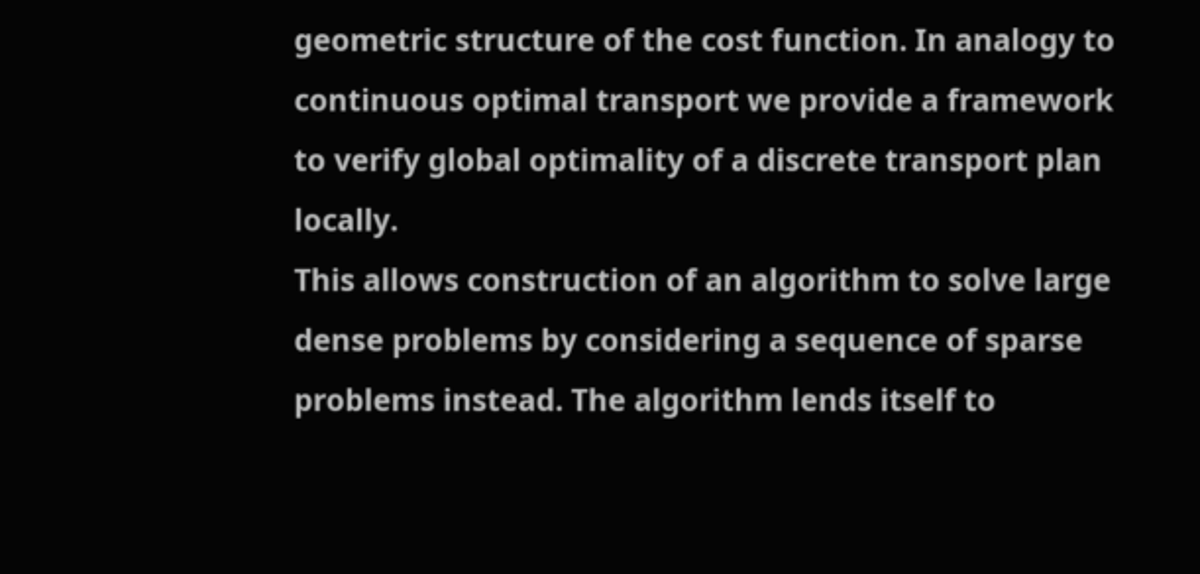geometric structure of the cost function. In analogy to continuous optimal transport we provide a framework to verify global optimality of a discrete transport plan locally.
This allows construction of an algorithm to solve large dense problems by considering a sequence of sparse problems instead. The algorithm lends itself to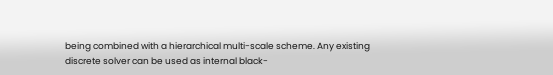being combined with a hierarchical multi-scale scheme. Any existing discrete solver can be used as internal black-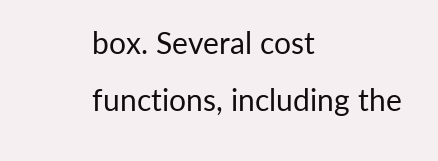box. Several cost functions, including the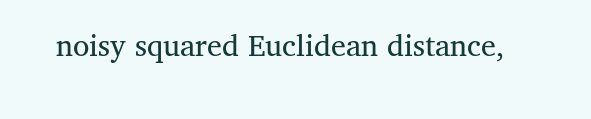noisy squared Euclidean distance,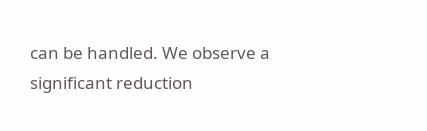can be handled. We observe a significant reduction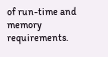of run-time and memory requirements.